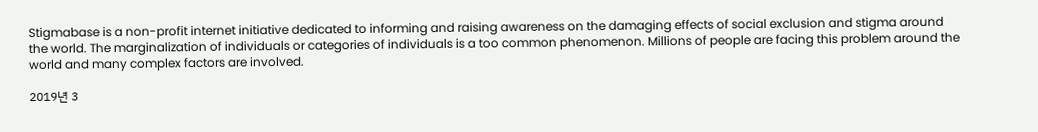Stigmabase is a non-profit internet initiative dedicated to informing and raising awareness on the damaging effects of social exclusion and stigma around the world. The marginalization of individuals or categories of individuals is a too common phenomenon. Millions of people are facing this problem around the world and many complex factors are involved.

2019년 3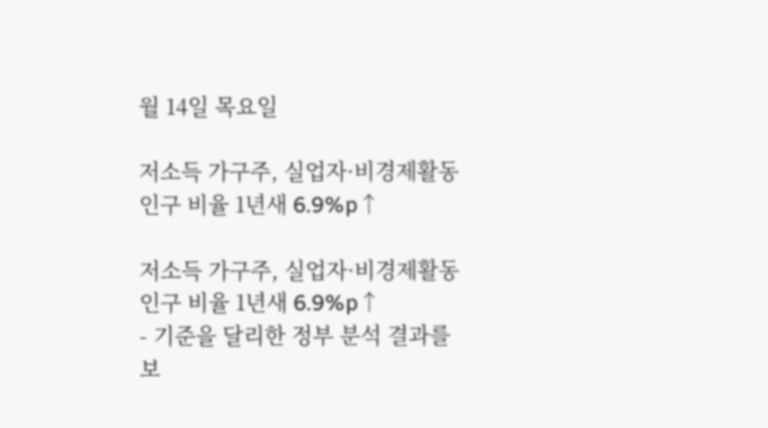월 14일 목요일

저소득 가구주, 실업자·비경제활동인구 비율 1년새 6.9%p↑

저소득 가구주, 실업자·비경제활동인구 비율 1년새 6.9%p↑
- 기준을 달리한 정부 분석 결과를 보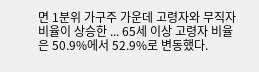면 1분위 가구주 가운데 고령자와 무직자 비율이 상승한 ... 65세 이상 고령자 비율은 50.9%에서 52.9%로 변동했다.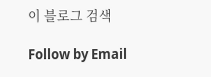이 블로그 검색

Follow by Email